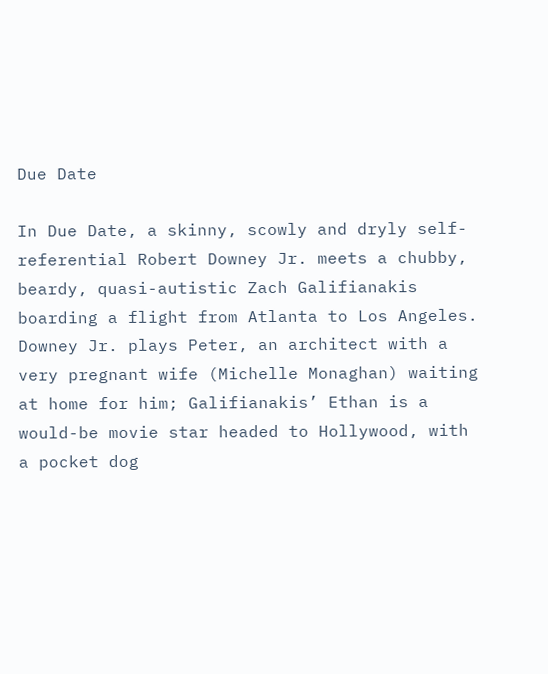Due Date

In Due Date, a skinny, scowly and dryly self-referential Robert Downey Jr. meets a chubby, beardy, quasi-autistic Zach Galifianakis boarding a flight from Atlanta to Los Angeles. Downey Jr. plays Peter, an architect with a very pregnant wife (Michelle Monaghan) waiting at home for him; Galifianakis’ Ethan is a would-be movie star headed to Hollywood, with a pocket dog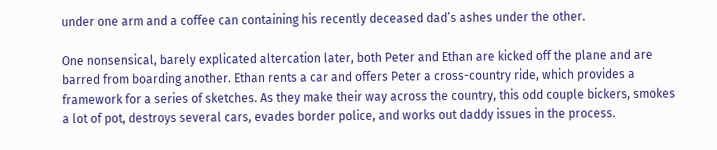under one arm and a coffee can containing his recently deceased dad’s ashes under the other.

One nonsensical, barely explicated altercation later, both Peter and Ethan are kicked off the plane and are barred from boarding another. Ethan rents a car and offers Peter a cross-country ride, which provides a framework for a series of sketches. As they make their way across the country, this odd couple bickers, smokes a lot of pot, destroys several cars, evades border police, and works out daddy issues in the process.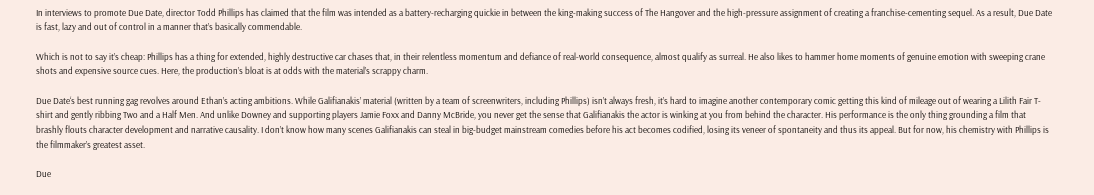In interviews to promote Due Date, director Todd Phillips has claimed that the film was intended as a battery-recharging quickie in between the king-making success of The Hangover and the high-pressure assignment of creating a franchise-cementing sequel. As a result, Due Date is fast, lazy and out of control in a manner that’s basically commendable.

Which is not to say it’s cheap: Phillips has a thing for extended, highly destructive car chases that, in their relentless momentum and defiance of real-world consequence, almost qualify as surreal. He also likes to hammer home moments of genuine emotion with sweeping crane shots and expensive source cues. Here, the production’s bloat is at odds with the material’s scrappy charm.

Due Date‘s best running gag revolves around Ethan’s acting ambitions. While Galifianakis’ material (written by a team of screenwriters, including Phillips) isn’t always fresh, it’s hard to imagine another contemporary comic getting this kind of mileage out of wearing a Lilith Fair T-shirt and gently ribbing Two and a Half Men. And unlike Downey and supporting players Jamie Foxx and Danny McBride, you never get the sense that Galifianakis the actor is winking at you from behind the character. His performance is the only thing grounding a film that brashly flouts character development and narrative causality. I don’t know how many scenes Galifianakis can steal in big-budget mainstream comedies before his act becomes codified, losing its veneer of spontaneity and thus its appeal. But for now, his chemistry with Phillips is the filmmaker’s greatest asset.

Due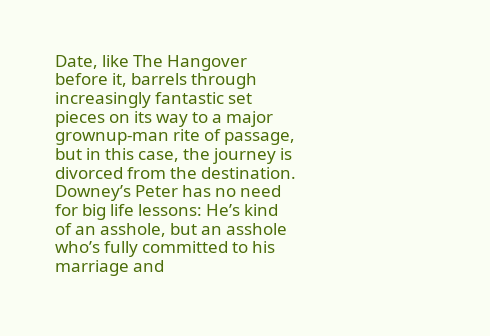Date, like The Hangover before it, barrels through increasingly fantastic set pieces on its way to a major grownup-man rite of passage, but in this case, the journey is divorced from the destination. Downey’s Peter has no need for big life lessons: He’s kind of an asshole, but an asshole who’s fully committed to his marriage and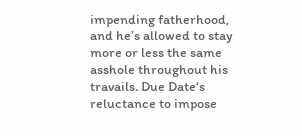impending fatherhood, and he’s allowed to stay more or less the same asshole throughout his travails. Due Date‘s reluctance to impose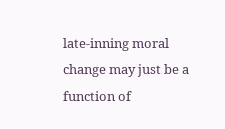late-inning moral change may just be a function of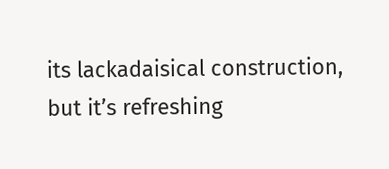its lackadaisical construction, but it’s refreshing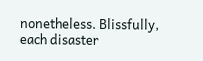nonetheless. Blissfully, each disaster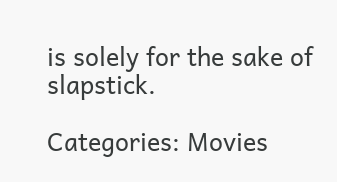is solely for the sake of slapstick.

Categories: Movies